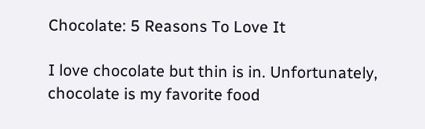Chocolate: 5 Reasons To Love It

I love chocolate but thin is in. Unfortunately, chocolate is my favorite food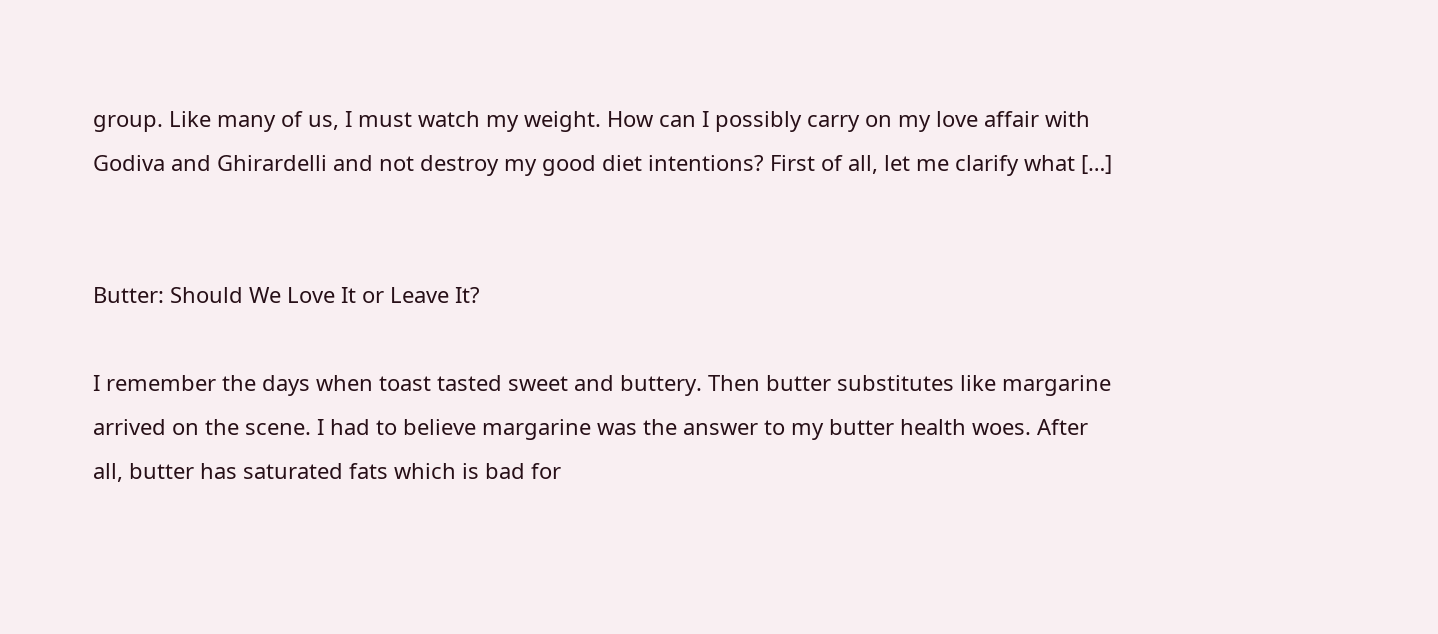group. Like many of us, I must watch my weight. How can I possibly carry on my love affair with Godiva and Ghirardelli and not destroy my good diet intentions? First of all, let me clarify what […]


Butter: Should We Love It or Leave It?

I remember the days when toast tasted sweet and buttery. Then butter substitutes like margarine arrived on the scene. I had to believe margarine was the answer to my butter health woes. After all, butter has saturated fats which is bad for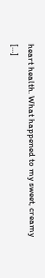heart health. What happened to my sweet, creamy […]